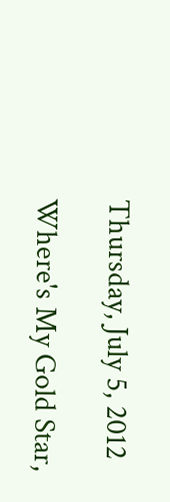Thursday, July 5, 2012

Where's My Gold Star,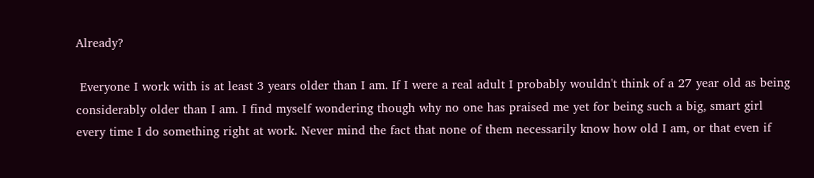Already?

 Everyone I work with is at least 3 years older than I am. If I were a real adult I probably wouldn't think of a 27 year old as being considerably older than I am. I find myself wondering though why no one has praised me yet for being such a big, smart girl every time I do something right at work. Never mind the fact that none of them necessarily know how old I am, or that even if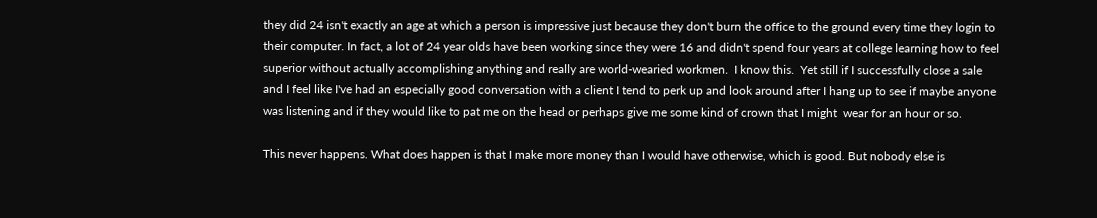they did 24 isn't exactly an age at which a person is impressive just because they don't burn the office to the ground every time they login to their computer. In fact, a lot of 24 year olds have been working since they were 16 and didn't spend four years at college learning how to feel superior without actually accomplishing anything and really are world-wearied workmen.  I know this.  Yet still if I successfully close a sale and I feel like I've had an especially good conversation with a client I tend to perk up and look around after I hang up to see if maybe anyone was listening and if they would like to pat me on the head or perhaps give me some kind of crown that I might  wear for an hour or so.

This never happens. What does happen is that I make more money than I would have otherwise, which is good. But nobody else is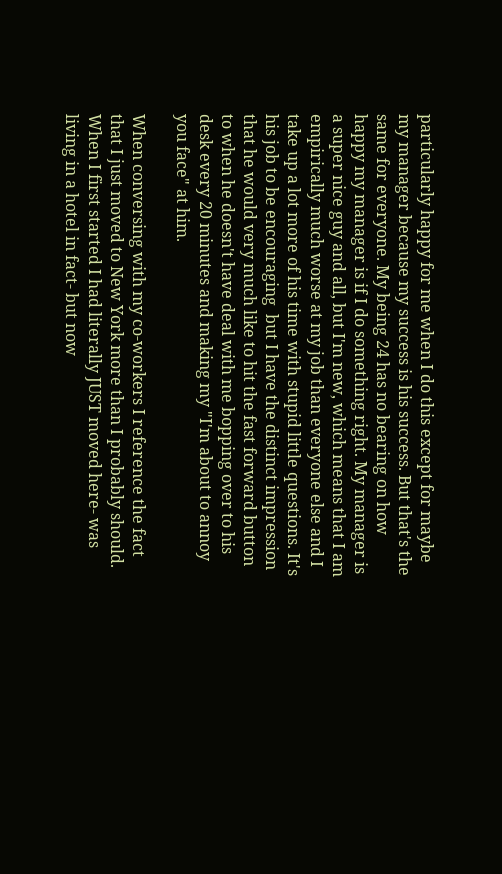particularly happy for me when I do this except for maybe my manager because my success is his success. But that's the same for everyone. My being 24 has no bearing on how happy my manager is if I do something right. My manager is a super nice guy and all, but I'm new, which means that I am empirically much worse at my job than everyone else and I take up a lot more of his time with stupid little questions. It's his job to be encouraging  but I have the distinct impression that he would very much like to hit the fast forward button to when he doesn't have deal with me bopping over to his desk every 20 minutes and making my "I'm about to annoy you face" at him.

When conversing with my co-workers I reference the fact that I just moved to New York more than I probably should. When I first started I had literally JUST moved here- was living in a hotel in fact- but now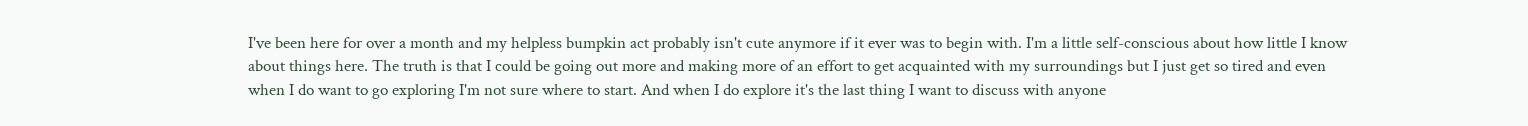I've been here for over a month and my helpless bumpkin act probably isn't cute anymore if it ever was to begin with. I'm a little self-conscious about how little I know about things here. The truth is that I could be going out more and making more of an effort to get acquainted with my surroundings but I just get so tired and even when I do want to go exploring I'm not sure where to start. And when I do explore it's the last thing I want to discuss with anyone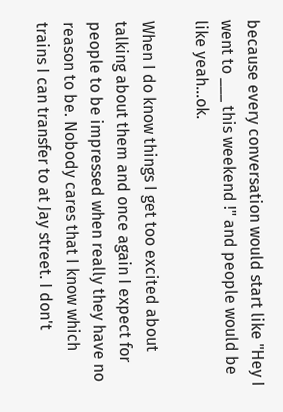because every conversation would start like "Hey I went to ___ this weekend !" and people would be like yeah...ok.

When I do know things I get too excited about talking about them and once again I expect for people to be impressed when really they have no reason to be. Nobody cares that I know which trains I can transfer to at Jay street. I don't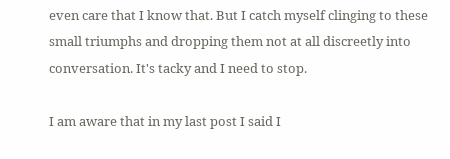even care that I know that. But I catch myself clinging to these small triumphs and dropping them not at all discreetly into conversation. It's tacky and I need to stop.

I am aware that in my last post I said I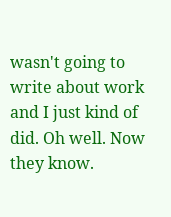wasn't going to write about work and I just kind of did. Oh well. Now they know.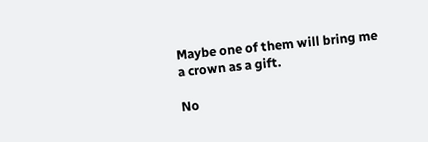Maybe one of them will bring me a crown as a gift.

No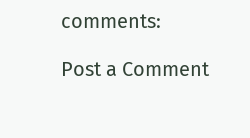comments:

Post a Comment